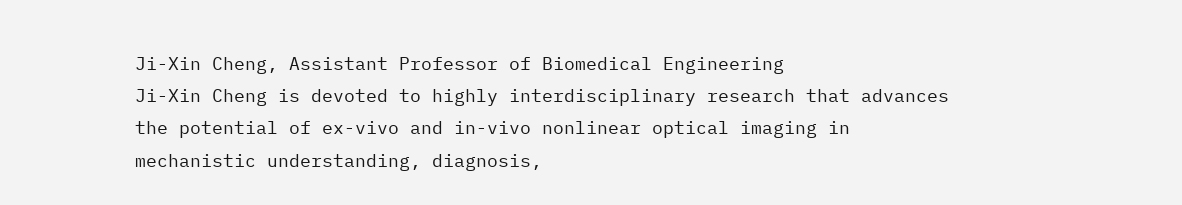Ji-Xin Cheng, Assistant Professor of Biomedical Engineering
Ji-Xin Cheng is devoted to highly interdisciplinary research that advances the potential of ex-vivo and in-vivo nonlinear optical imaging in mechanistic understanding, diagnosis,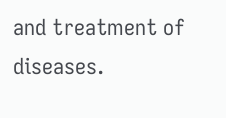and treatment of diseases.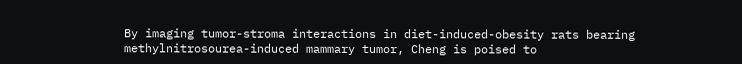By imaging tumor-stroma interactions in diet-induced-obesity rats bearing methylnitrosourea-induced mammary tumor, Cheng is poised to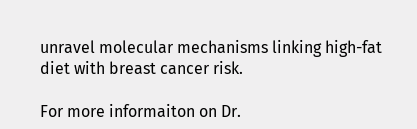unravel molecular mechanisms linking high-fat diet with breast cancer risk.

For more informaiton on Dr.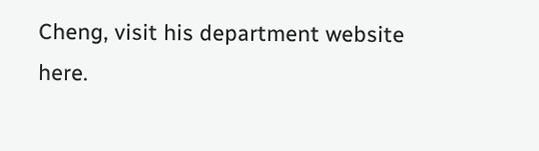Cheng, visit his department website here.